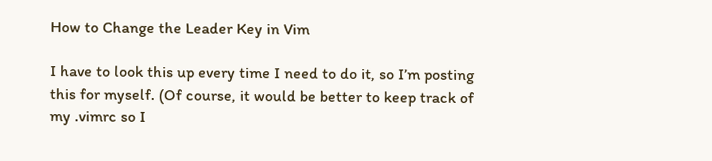How to Change the Leader Key in Vim

I have to look this up every time I need to do it, so I’m posting this for myself. (Of course, it would be better to keep track of my .vimrc so I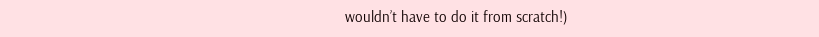wouldn’t have to do it from scratch!)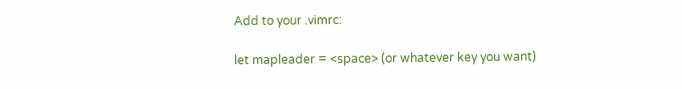Add to your .vimrc:

let mapleader = <space> (or whatever key you want)